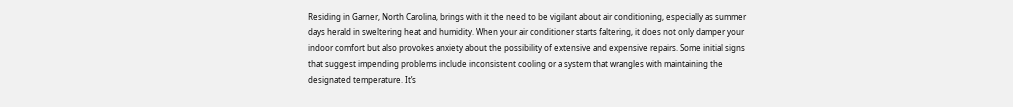Residing in Garner, North Carolina, brings with it the need to be vigilant about air conditioning, especially as summer days herald in sweltering heat and humidity. When your air conditioner starts faltering, it does not only damper your indoor comfort but also provokes anxiety about the possibility of extensive and expensive repairs. Some initial signs that suggest impending problems include inconsistent cooling or a system that wrangles with maintaining the designated temperature. It’s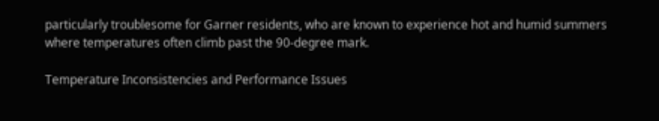particularly troublesome for Garner residents, who are known to experience hot and humid summers where temperatures often climb past the 90-degree mark.

Temperature Inconsistencies and Performance Issues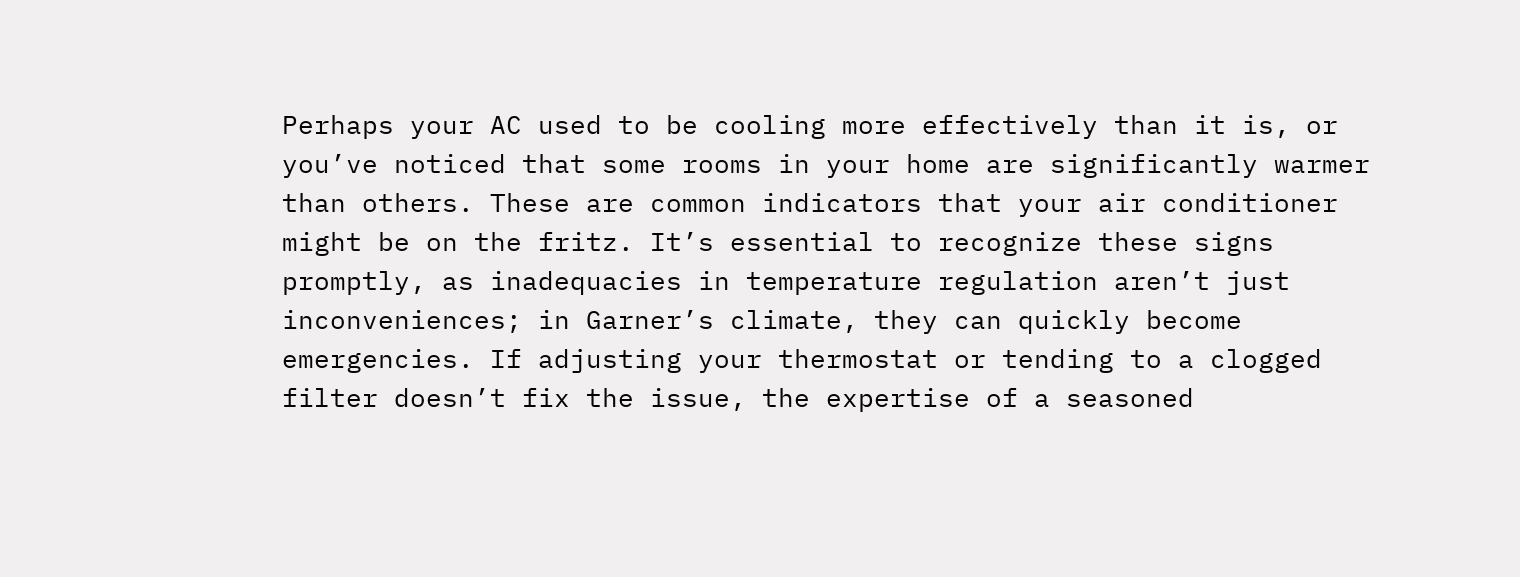Perhaps your AC used to be cooling more effectively than it is, or you’ve noticed that some rooms in your home are significantly warmer than others. These are common indicators that your air conditioner might be on the fritz. It’s essential to recognize these signs promptly, as inadequacies in temperature regulation aren’t just inconveniences; in Garner’s climate, they can quickly become emergencies. If adjusting your thermostat or tending to a clogged filter doesn’t fix the issue, the expertise of a seasoned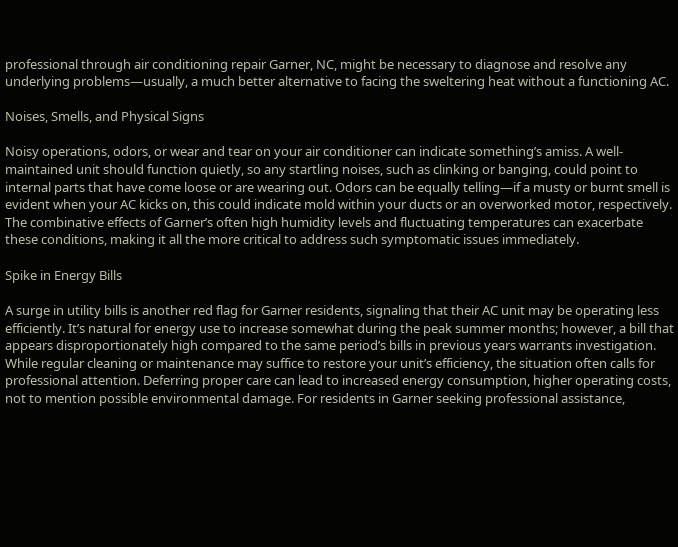professional through air conditioning repair Garner, NC, might be necessary to diagnose and resolve any underlying problems—usually, a much better alternative to facing the sweltering heat without a functioning AC.

Noises, Smells, and Physical Signs

Noisy operations, odors, or wear and tear on your air conditioner can indicate something’s amiss. A well-maintained unit should function quietly, so any startling noises, such as clinking or banging, could point to internal parts that have come loose or are wearing out. Odors can be equally telling—if a musty or burnt smell is evident when your AC kicks on, this could indicate mold within your ducts or an overworked motor, respectively. The combinative effects of Garner’s often high humidity levels and fluctuating temperatures can exacerbate these conditions, making it all the more critical to address such symptomatic issues immediately.

Spike in Energy Bills

A surge in utility bills is another red flag for Garner residents, signaling that their AC unit may be operating less efficiently. It’s natural for energy use to increase somewhat during the peak summer months; however, a bill that appears disproportionately high compared to the same period’s bills in previous years warrants investigation. While regular cleaning or maintenance may suffice to restore your unit’s efficiency, the situation often calls for professional attention. Deferring proper care can lead to increased energy consumption, higher operating costs, not to mention possible environmental damage. For residents in Garner seeking professional assistance,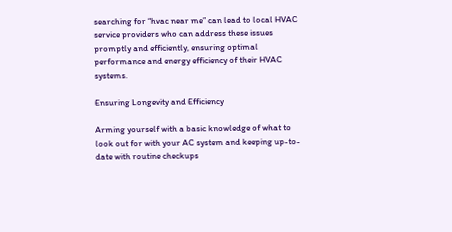searching for “hvac near me” can lead to local HVAC service providers who can address these issues promptly and efficiently, ensuring optimal performance and energy efficiency of their HVAC systems.

Ensuring Longevity and Efficiency

Arming yourself with a basic knowledge of what to look out for with your AC system and keeping up-to-date with routine checkups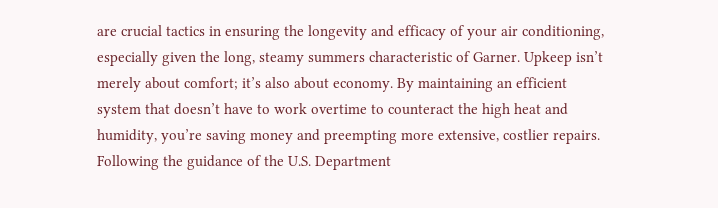are crucial tactics in ensuring the longevity and efficacy of your air conditioning, especially given the long, steamy summers characteristic of Garner. Upkeep isn’t merely about comfort; it’s also about economy. By maintaining an efficient system that doesn’t have to work overtime to counteract the high heat and humidity, you’re saving money and preempting more extensive, costlier repairs. Following the guidance of the U.S. Department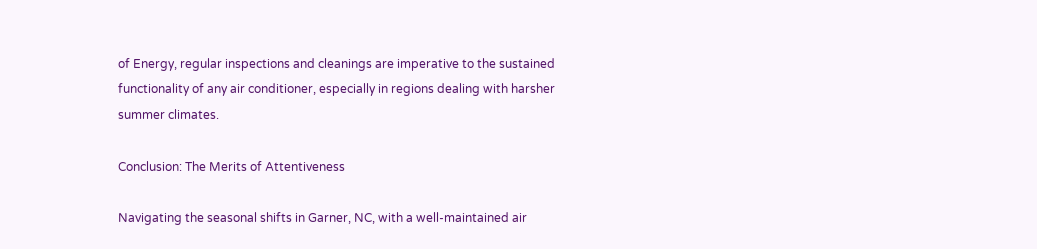of Energy, regular inspections and cleanings are imperative to the sustained functionality of any air conditioner, especially in regions dealing with harsher summer climates.

Conclusion: The Merits of Attentiveness

Navigating the seasonal shifts in Garner, NC, with a well-maintained air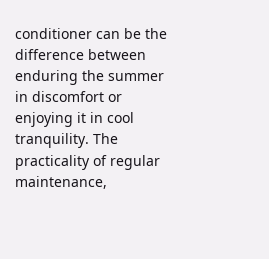conditioner can be the difference between enduring the summer in discomfort or enjoying it in cool tranquility. The practicality of regular maintenance,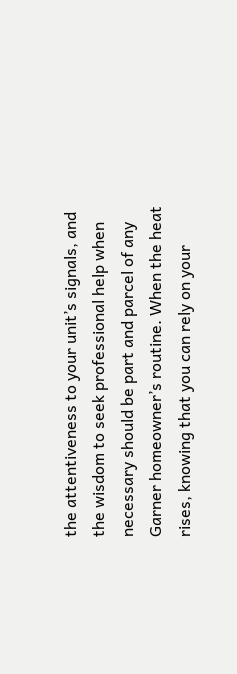the attentiveness to your unit’s signals, and the wisdom to seek professional help when necessary should be part and parcel of any Garner homeowner’s routine. When the heat rises, knowing that you can rely on your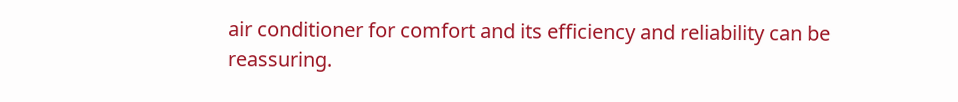air conditioner for comfort and its efficiency and reliability can be reassuring.